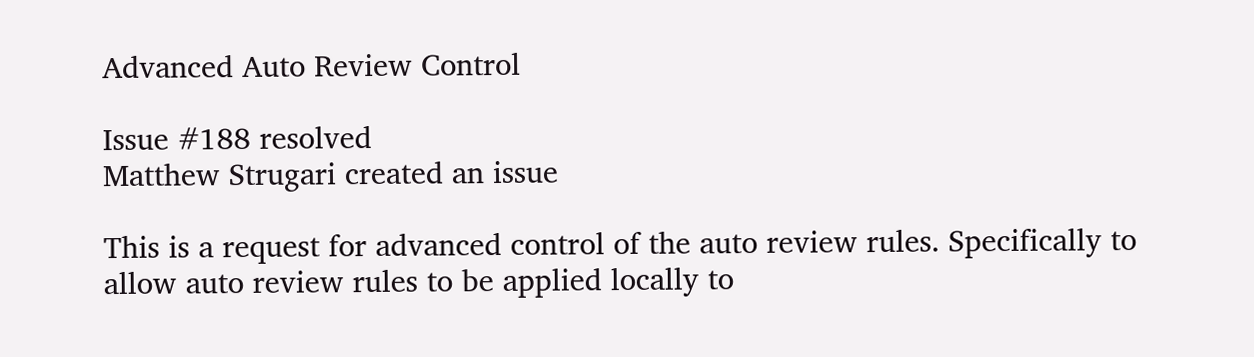Advanced Auto Review Control

Issue #188 resolved
Matthew Strugari created an issue

This is a request for advanced control of the auto review rules. Specifically to allow auto review rules to be applied locally to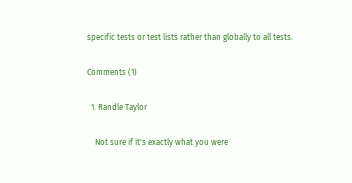specific tests or test lists rather than globally to all tests.

Comments (1)

  1. Randle Taylor

    Not sure if it's exactly what you were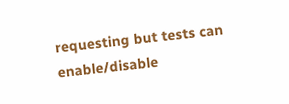requesting but tests can enable/disable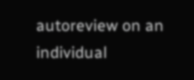autoreview on an individual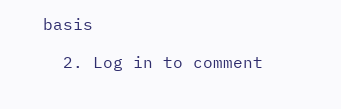basis

  2. Log in to comment